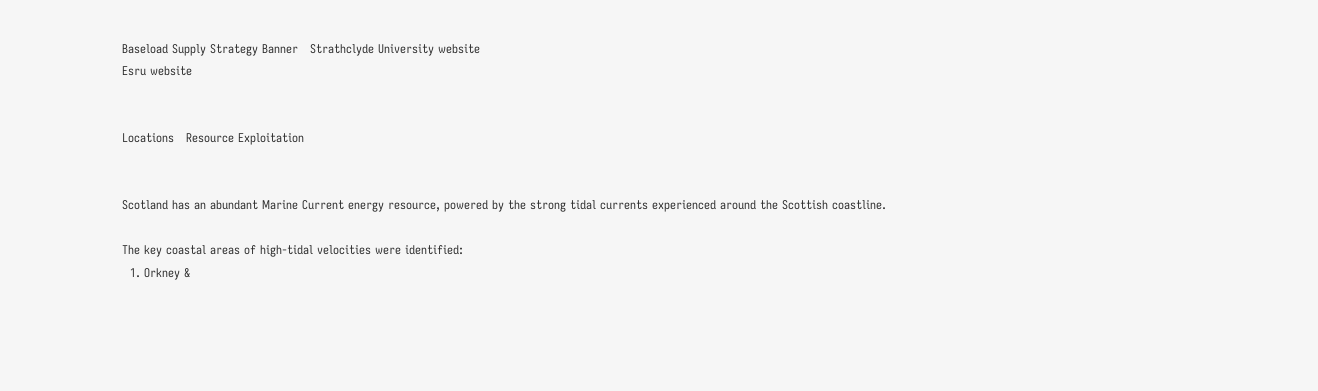Baseload Supply Strategy Banner   Strathclyde University website
Esru website


Locations   Resource Exploitation


Scotland has an abundant Marine Current energy resource, powered by the strong tidal currents experienced around the Scottish coastline.

The key coastal areas of high-tidal velocities were identified:
  1. Orkney &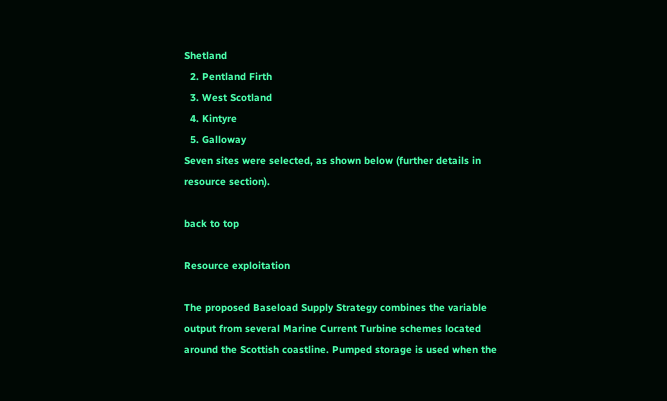Shetland
  2. Pentland Firth
  3. West Scotland
  4. Kintyre
  5. Galloway
Seven sites were selected, as shown below (further details in resource section).

back to top

Resource exploitation

The proposed Baseload Supply Strategy combines the variable output from several Marine Current Turbine schemes located around the Scottish coastline. Pumped storage is used when the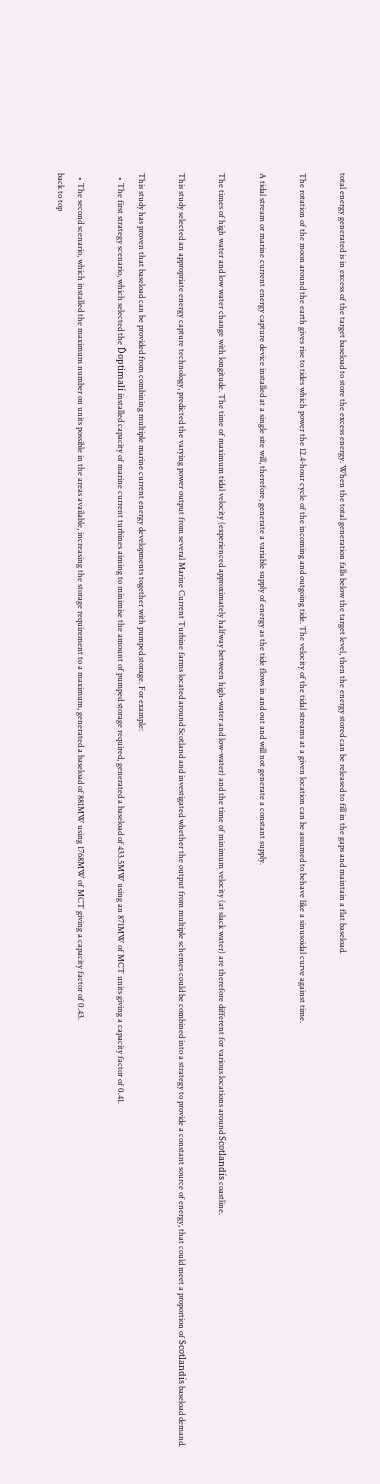total energy generated is in excess of the target baseload to store the excess energy. When the total generation falls below the target level, then the energy stored can be released to fill in the gaps and maintain a flat baseload.

The rotation of the moon around the earth gives rise to tides which power the 12.4-hour cycle of the incoming and outgoing tide. The velocity of the tidal streams at a given location can be assumed to behave like a sinusoidal curve against time.

A tidal stream or marine current energy capture device installed at a single site will, therefore, generate a variable supply of energy as the tide flows in and out and will not generate a constant supply.

The times of high water and low water change with longitude. The time of maximum tidal velocity (experienced approximately halfway between high-water and low-water) and the time of minimum velocity (at slack water) are therefore different for various locations around Scotlandís coastline.

This study selected an appropriate energy capture technology, predicted the varying power output from several Marine Current Turbine farms located around Scotland and investigated whether the output from multiple schemes could be combined into a strategy to provide a constant source of energy, that could meet a proportion of Scotlandís baseload demand.

This study has proven that baseload can be provided from combining multiple marine current energy developments together with pumped storage. For example:
  • The first strategy scenario, which selected the Ďoptimalí installed capacity of marine current turbines aiming to minimise the amount of pumped storage required, generated a baseload of 433.5MW using an 871MW of MCT units giving a capacity factor of 0.41.

  • The second scenario, which installed the maximum number on units possible in the areas available, increasing the storage requirement to a maximum, generated a baseload of 881MW using 1768MW of MCT giving a capacity factor of 0.43.
back to top